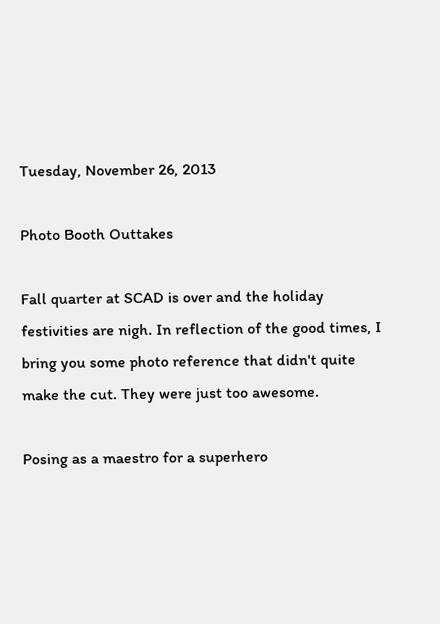Tuesday, November 26, 2013

Photo Booth Outtakes

Fall quarter at SCAD is over and the holiday festivities are nigh. In reflection of the good times, I bring you some photo reference that didn't quite make the cut. They were just too awesome.

Posing as a maestro for a superhero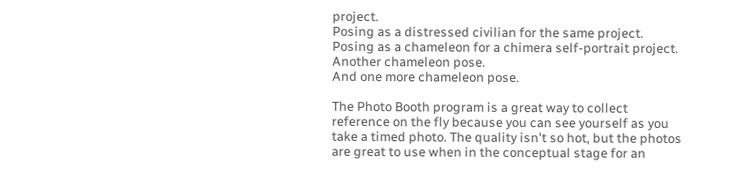project.
Posing as a distressed civilian for the same project.
Posing as a chameleon for a chimera self-portrait project.
Another chameleon pose.
And one more chameleon pose.

The Photo Booth program is a great way to collect reference on the fly because you can see yourself as you take a timed photo. The quality isn't so hot, but the photos are great to use when in the conceptual stage for an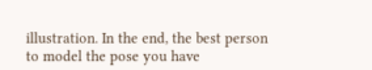illustration. In the end, the best person to model the pose you have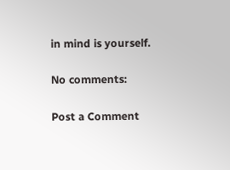in mind is yourself.

No comments:

Post a Comment